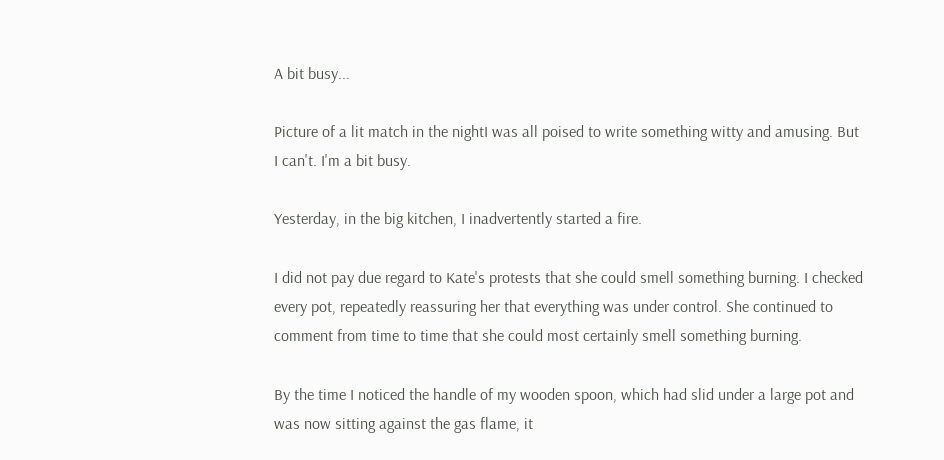A bit busy...

Picture of a lit match in the nightI was all poised to write something witty and amusing. But I can't. I'm a bit busy.

Yesterday, in the big kitchen, I inadvertently started a fire.

I did not pay due regard to Kate's protests that she could smell something burning. I checked every pot, repeatedly reassuring her that everything was under control. She continued to comment from time to time that she could most certainly smell something burning.

By the time I noticed the handle of my wooden spoon, which had slid under a large pot and was now sitting against the gas flame, it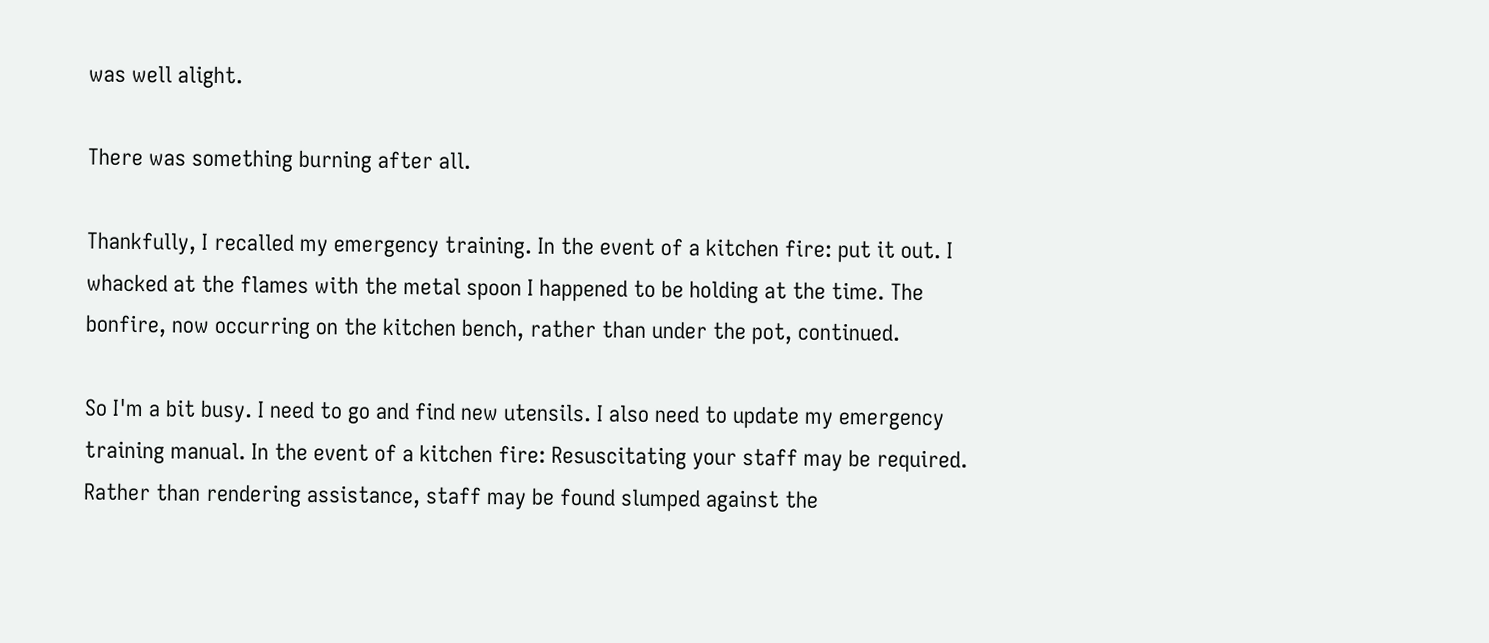was well alight.

There was something burning after all.

Thankfully, I recalled my emergency training. In the event of a kitchen fire: put it out. I whacked at the flames with the metal spoon I happened to be holding at the time. The bonfire, now occurring on the kitchen bench, rather than under the pot, continued.

So I'm a bit busy. I need to go and find new utensils. I also need to update my emergency training manual. In the event of a kitchen fire: Resuscitating your staff may be required. Rather than rendering assistance, staff may be found slumped against the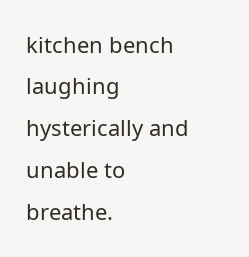kitchen bench laughing hysterically and unable to breathe.